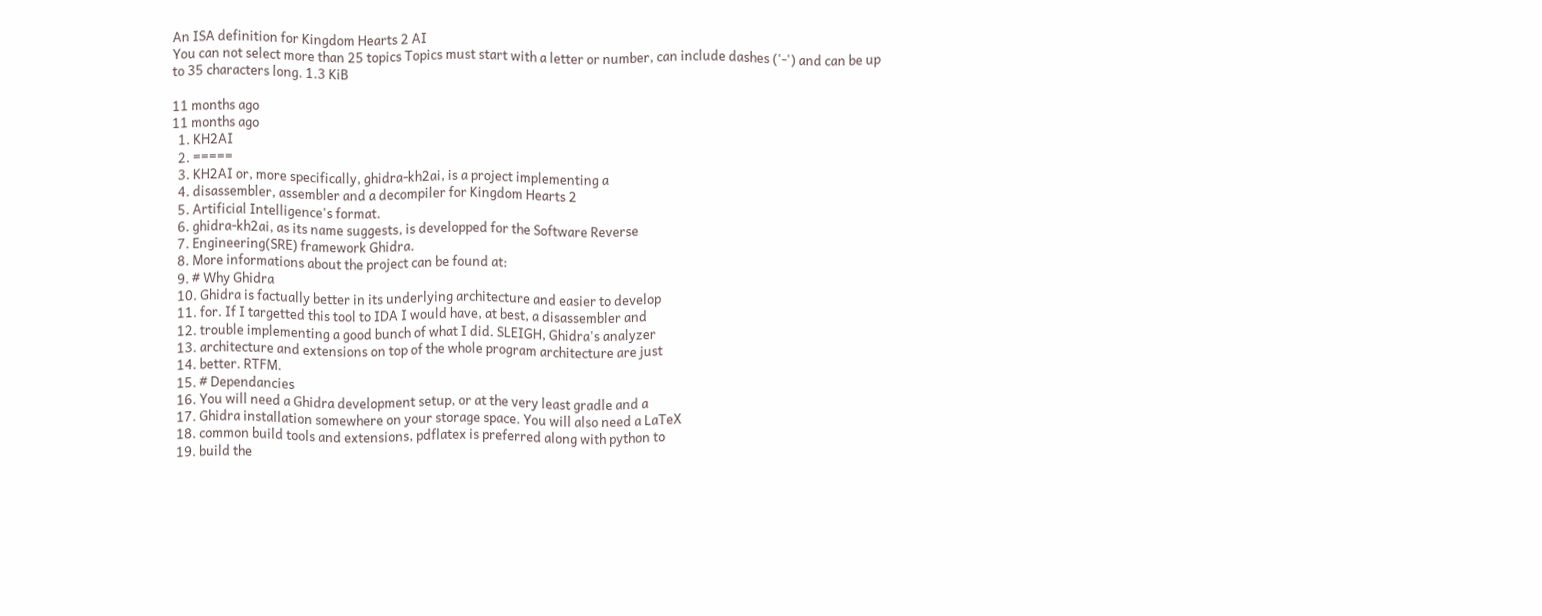An ISA definition for Kingdom Hearts 2 AI
You can not select more than 25 topics Topics must start with a letter or number, can include dashes ('-') and can be up to 35 characters long. 1.3 KiB

11 months ago
11 months ago
  1. KH2AI
  2. =====
  3. KH2AI or, more specifically, ghidra-kh2ai, is a project implementing a
  4. disassembler, assembler and a decompiler for Kingdom Hearts 2
  5. Artificial Intelligence's format.
  6. ghidra-kh2ai, as its name suggests, is developped for the Software Reverse
  7. Engineering(SRE) framework Ghidra.
  8. More informations about the project can be found at:
  9. # Why Ghidra
  10. Ghidra is factually better in its underlying architecture and easier to develop
  11. for. If I targetted this tool to IDA I would have, at best, a disassembler and
  12. trouble implementing a good bunch of what I did. SLEIGH, Ghidra's analyzer
  13. architecture and extensions on top of the whole program architecture are just
  14. better. RTFM.
  15. # Dependancies
  16. You will need a Ghidra development setup, or at the very least gradle and a
  17. Ghidra installation somewhere on your storage space. You will also need a LaTeX
  18. common build tools and extensions, pdflatex is preferred along with python to
  19. build the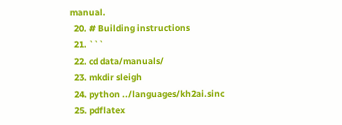manual.
  20. # Building instructions
  21. ```
  22. cd data/manuals/
  23. mkdir sleigh
  24. python ../languages/kh2ai.sinc
  25. pdflatex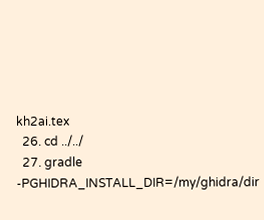kh2ai.tex
  26. cd ../../
  27. gradle -PGHIDRA_INSTALL_DIR=/my/ghidra/dir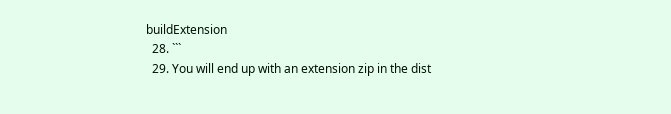buildExtension
  28. ```
  29. You will end up with an extension zip in the dist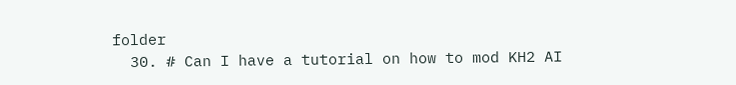folder
  30. # Can I have a tutorial on how to mod KH2 AI